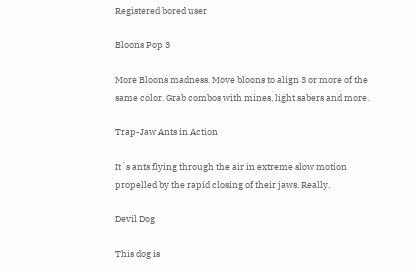Registered bored user

Bloons Pop 3

More Bloons madness. Move bloons to align 3 or more of the same color. Grab combos with mines, light sabers and more.

Trap-Jaw Ants in Action

It`s ants flying through the air in extreme slow motion propelled by the rapid closing of their jaws. Really.

Devil Dog

This dog is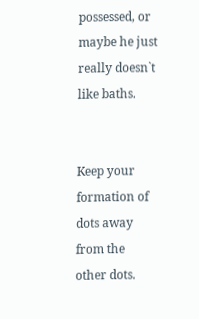possessed, or maybe he just really doesn`t like baths.


Keep your formation of dots away from the other dots.